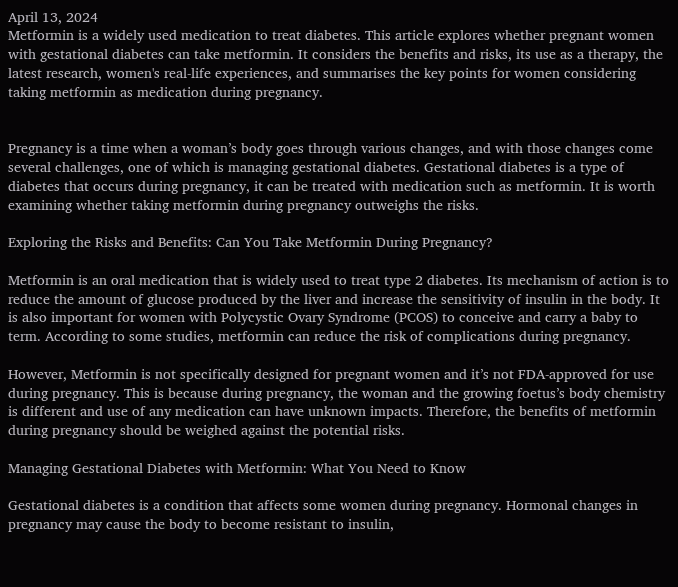April 13, 2024
Metformin is a widely used medication to treat diabetes. This article explores whether pregnant women with gestational diabetes can take metformin. It considers the benefits and risks, its use as a therapy, the latest research, women's real-life experiences, and summarises the key points for women considering taking metformin as medication during pregnancy.


Pregnancy is a time when a woman’s body goes through various changes, and with those changes come several challenges, one of which is managing gestational diabetes. Gestational diabetes is a type of diabetes that occurs during pregnancy, it can be treated with medication such as metformin. It is worth examining whether taking metformin during pregnancy outweighs the risks.

Exploring the Risks and Benefits: Can You Take Metformin During Pregnancy?

Metformin is an oral medication that is widely used to treat type 2 diabetes. Its mechanism of action is to reduce the amount of glucose produced by the liver and increase the sensitivity of insulin in the body. It is also important for women with Polycystic Ovary Syndrome (PCOS) to conceive and carry a baby to term. According to some studies, metformin can reduce the risk of complications during pregnancy.

However, Metformin is not specifically designed for pregnant women and it’s not FDA-approved for use during pregnancy. This is because during pregnancy, the woman and the growing foetus’s body chemistry is different and use of any medication can have unknown impacts. Therefore, the benefits of metformin during pregnancy should be weighed against the potential risks.

Managing Gestational Diabetes with Metformin: What You Need to Know

Gestational diabetes is a condition that affects some women during pregnancy. Hormonal changes in pregnancy may cause the body to become resistant to insulin,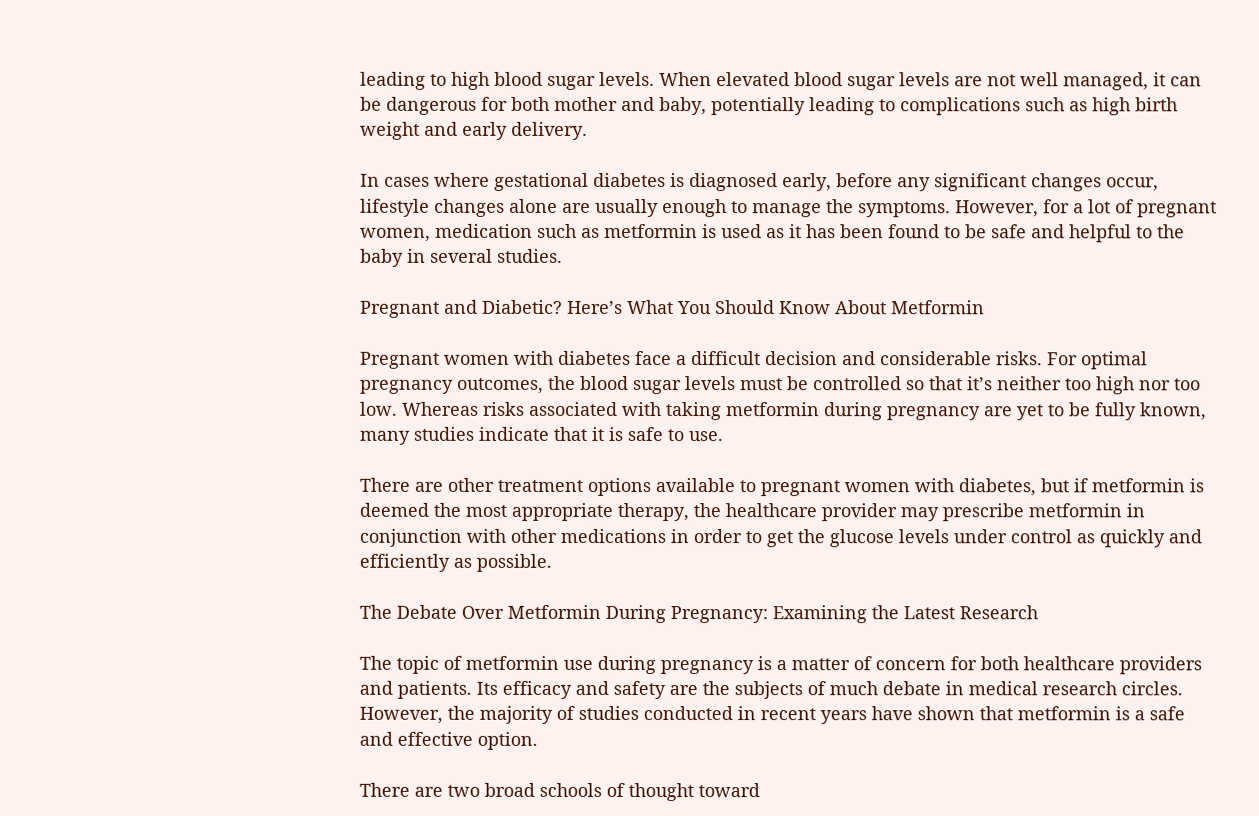leading to high blood sugar levels. When elevated blood sugar levels are not well managed, it can be dangerous for both mother and baby, potentially leading to complications such as high birth weight and early delivery.

In cases where gestational diabetes is diagnosed early, before any significant changes occur, lifestyle changes alone are usually enough to manage the symptoms. However, for a lot of pregnant women, medication such as metformin is used as it has been found to be safe and helpful to the baby in several studies.

Pregnant and Diabetic? Here’s What You Should Know About Metformin

Pregnant women with diabetes face a difficult decision and considerable risks. For optimal pregnancy outcomes, the blood sugar levels must be controlled so that it’s neither too high nor too low. Whereas risks associated with taking metformin during pregnancy are yet to be fully known, many studies indicate that it is safe to use.

There are other treatment options available to pregnant women with diabetes, but if metformin is deemed the most appropriate therapy, the healthcare provider may prescribe metformin in conjunction with other medications in order to get the glucose levels under control as quickly and efficiently as possible.

The Debate Over Metformin During Pregnancy: Examining the Latest Research

The topic of metformin use during pregnancy is a matter of concern for both healthcare providers and patients. Its efficacy and safety are the subjects of much debate in medical research circles. However, the majority of studies conducted in recent years have shown that metformin is a safe and effective option.

There are two broad schools of thought toward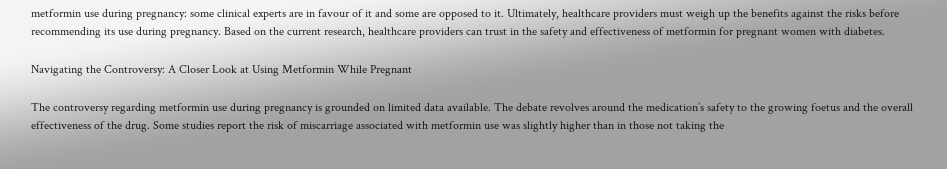metformin use during pregnancy: some clinical experts are in favour of it and some are opposed to it. Ultimately, healthcare providers must weigh up the benefits against the risks before recommending its use during pregnancy. Based on the current research, healthcare providers can trust in the safety and effectiveness of metformin for pregnant women with diabetes.

Navigating the Controversy: A Closer Look at Using Metformin While Pregnant

The controversy regarding metformin use during pregnancy is grounded on limited data available. The debate revolves around the medication’s safety to the growing foetus and the overall effectiveness of the drug. Some studies report the risk of miscarriage associated with metformin use was slightly higher than in those not taking the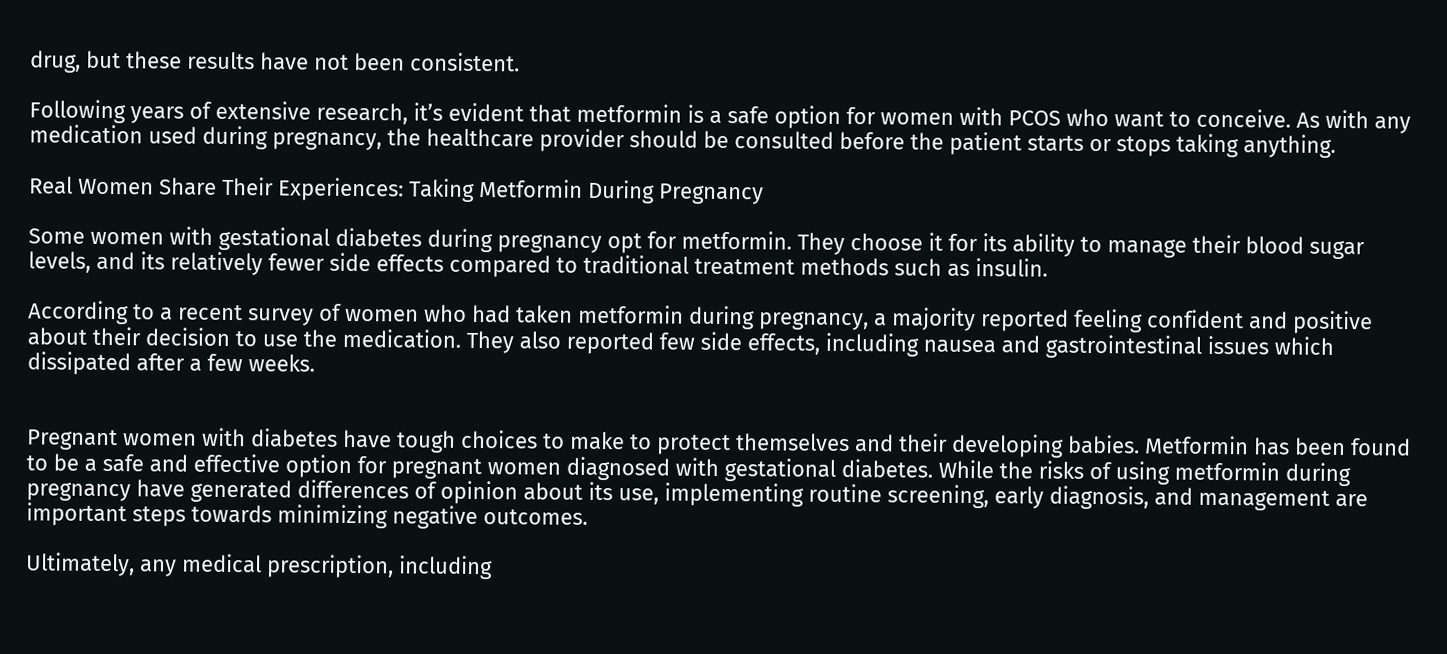drug, but these results have not been consistent.

Following years of extensive research, it’s evident that metformin is a safe option for women with PCOS who want to conceive. As with any medication used during pregnancy, the healthcare provider should be consulted before the patient starts or stops taking anything.

Real Women Share Their Experiences: Taking Metformin During Pregnancy

Some women with gestational diabetes during pregnancy opt for metformin. They choose it for its ability to manage their blood sugar levels, and its relatively fewer side effects compared to traditional treatment methods such as insulin.

According to a recent survey of women who had taken metformin during pregnancy, a majority reported feeling confident and positive about their decision to use the medication. They also reported few side effects, including nausea and gastrointestinal issues which dissipated after a few weeks.


Pregnant women with diabetes have tough choices to make to protect themselves and their developing babies. Metformin has been found to be a safe and effective option for pregnant women diagnosed with gestational diabetes. While the risks of using metformin during pregnancy have generated differences of opinion about its use, implementing routine screening, early diagnosis, and management are important steps towards minimizing negative outcomes.

Ultimately, any medical prescription, including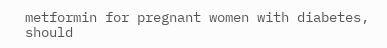metformin for pregnant women with diabetes, should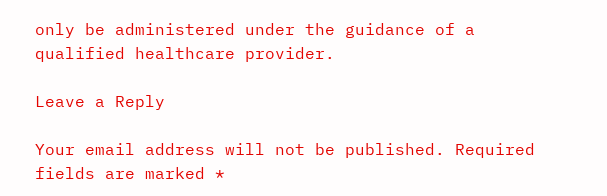only be administered under the guidance of a qualified healthcare provider.

Leave a Reply

Your email address will not be published. Required fields are marked *